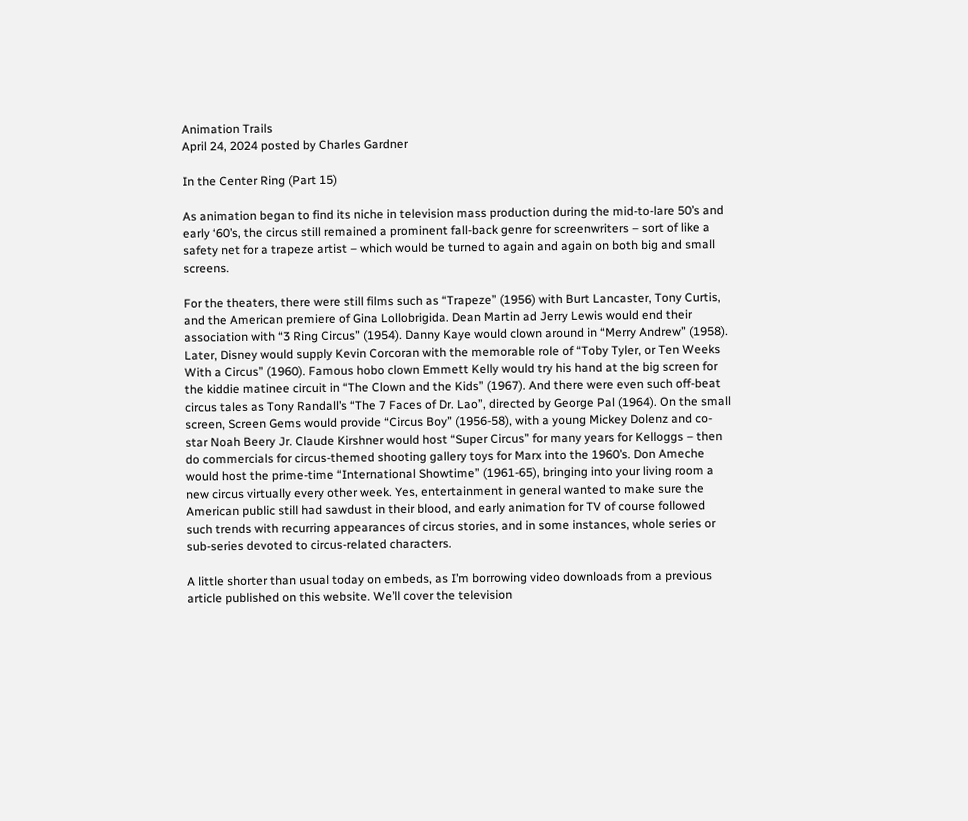Animation Trails
April 24, 2024 posted by Charles Gardner

In the Center Ring (Part 15)

As animation began to find its niche in television mass production during the mid-to-lare 50’s and early ‘60’s, the circus still remained a prominent fall-back genre for screenwriters – sort of like a safety net for a trapeze artist – which would be turned to again and again on both big and small screens.

For the theaters, there were still films such as “Trapeze” (1956) with Burt Lancaster, Tony Curtis, and the American premiere of Gina Lollobrigida. Dean Martin ad Jerry Lewis would end their association with “3 Ring Circus” (1954). Danny Kaye would clown around in “Merry Andrew” (1958). Later, Disney would supply Kevin Corcoran with the memorable role of “Toby Tyler, or Ten Weeks With a Circus” (1960). Famous hobo clown Emmett Kelly would try his hand at the big screen for the kiddie matinee circuit in “The Clown and the Kids” (1967). And there were even such off-beat circus tales as Tony Randall’s “The 7 Faces of Dr. Lao”, directed by George Pal (1964). On the small screen, Screen Gems would provide “Circus Boy” (1956-58), with a young Mickey Dolenz and co-star Noah Beery Jr. Claude Kirshner would host “Super Circus” for many years for Kelloggs – then do commercials for circus-themed shooting gallery toys for Marx into the 1960’s. Don Ameche would host the prime-time “International Showtime” (1961-65), bringing into your living room a new circus virtually every other week. Yes, entertainment in general wanted to make sure the American public still had sawdust in their blood, and early animation for TV of course followed such trends with recurring appearances of circus stories, and in some instances, whole series or sub-series devoted to circus-related characters.

A little shorter than usual today on embeds, as I’m borrowing video downloads from a previous article published on this website. We’ll cover the television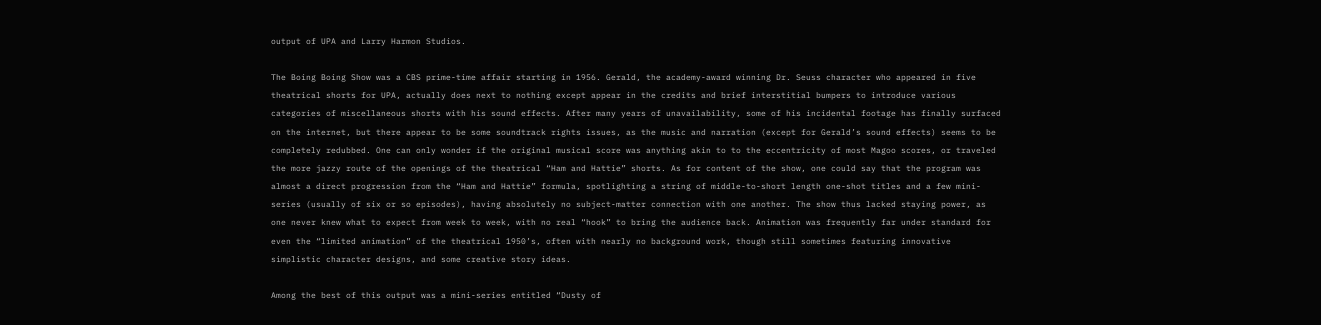output of UPA and Larry Harmon Studios.

The Boing Boing Show was a CBS prime-time affair starting in 1956. Gerald, the academy-award winning Dr. Seuss character who appeared in five theatrical shorts for UPA, actually does next to nothing except appear in the credits and brief interstitial bumpers to introduce various categories of miscellaneous shorts with his sound effects. After many years of unavailability, some of his incidental footage has finally surfaced on the internet, but there appear to be some soundtrack rights issues, as the music and narration (except for Gerald’s sound effects) seems to be completely redubbed. One can only wonder if the original musical score was anything akin to to the eccentricity of most Magoo scores, or traveled the more jazzy route of the openings of the theatrical “Ham and Hattie” shorts. As for content of the show, one could say that the program was almost a direct progression from the “Ham and Hattie” formula, spotlighting a string of middle-to-short length one-shot titles and a few mini-series (usually of six or so episodes), having absolutely no subject-matter connection with one another. The show thus lacked staying power, as one never knew what to expect from week to week, with no real “hook” to bring the audience back. Animation was frequently far under standard for even the “limited animation” of the theatrical 1950’s, often with nearly no background work, though still sometimes featuring innovative simplistic character designs, and some creative story ideas.

Among the best of this output was a mini-series entitled “Dusty of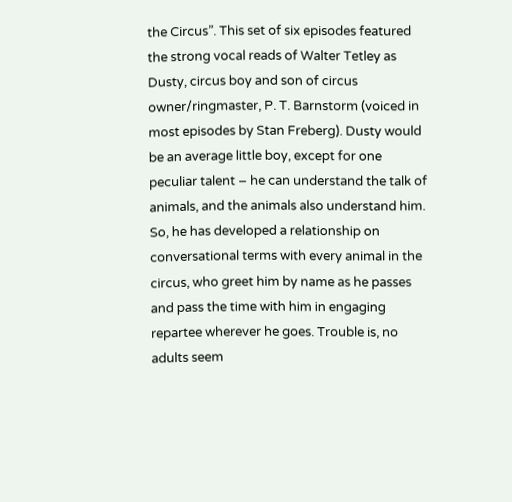the Circus”. This set of six episodes featured the strong vocal reads of Walter Tetley as Dusty, circus boy and son of circus owner/ringmaster, P. T. Barnstorm (voiced in most episodes by Stan Freberg). Dusty would be an average little boy, except for one peculiar talent – he can understand the talk of animals, and the animals also understand him. So, he has developed a relationship on conversational terms with every animal in the circus, who greet him by name as he passes and pass the time with him in engaging repartee wherever he goes. Trouble is, no adults seem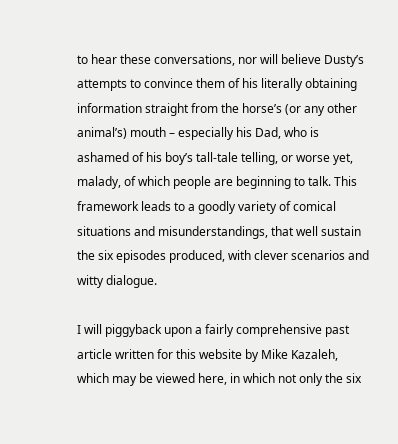to hear these conversations, nor will believe Dusty’s attempts to convince them of his literally obtaining information straight from the horse’s (or any other animal’s) mouth – especially his Dad, who is ashamed of his boy’s tall-tale telling, or worse yet, malady, of which people are beginning to talk. This framework leads to a goodly variety of comical situations and misunderstandings, that well sustain the six episodes produced, with clever scenarios and witty dialogue.

I will piggyback upon a fairly comprehensive past article written for this website by Mike Kazaleh, which may be viewed here, in which not only the six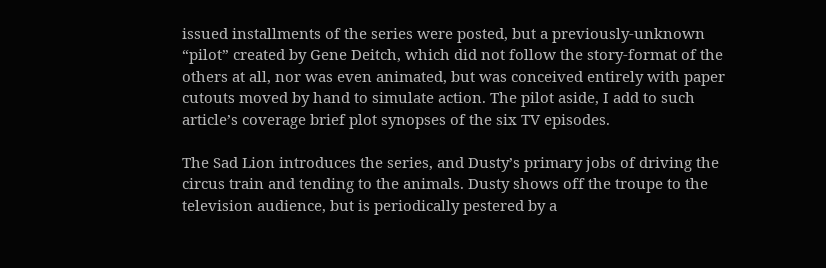issued installments of the series were posted, but a previously-unknown “pilot” created by Gene Deitch, which did not follow the story-format of the others at all, nor was even animated, but was conceived entirely with paper cutouts moved by hand to simulate action. The pilot aside, I add to such article’s coverage brief plot synopses of the six TV episodes.

The Sad Lion introduces the series, and Dusty’s primary jobs of driving the circus train and tending to the animals. Dusty shows off the troupe to the television audience, but is periodically pestered by a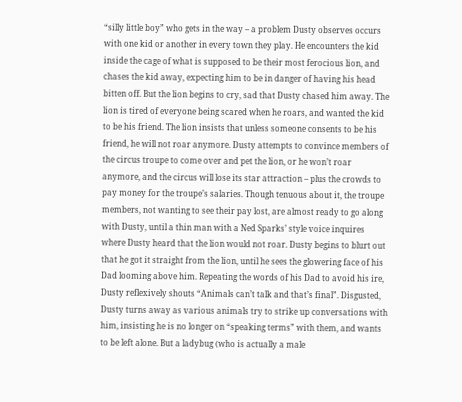“silly little boy” who gets in the way – a problem Dusty observes occurs with one kid or another in every town they play. He encounters the kid inside the cage of what is supposed to be their most ferocious lion, and chases the kid away, expecting him to be in danger of having his head bitten off. But the lion begins to cry, sad that Dusty chased him away. The lion is tired of everyone being scared when he roars, and wanted the kid to be his friend. The lion insists that unless someone consents to be his friend, he will not roar anymore. Dusty attempts to convince members of the circus troupe to come over and pet the lion, or he won’t roar anymore, and the circus will lose its star attraction – plus the crowds to pay money for the troupe’s salaries. Though tenuous about it, the troupe members, not wanting to see their pay lost, are almost ready to go along with Dusty, until a thin man with a Ned Sparks’ style voice inquires where Dusty heard that the lion would not roar. Dusty begins to blurt out that he got it straight from the lion, until he sees the glowering face of his Dad looming above him. Repeating the words of his Dad to avoid his ire, Dusty reflexively shouts “Animals can’t talk and that’s final”. Disgusted, Dusty turns away as various animals try to strike up conversations with him, insisting he is no longer on “speaking terms” with them, and wants to be left alone. But a ladybug (who is actually a male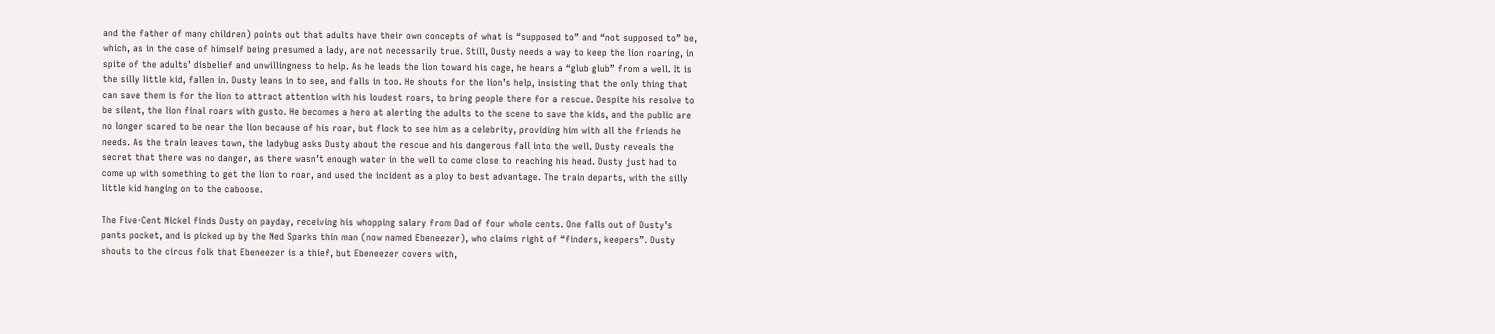and the father of many children) points out that adults have their own concepts of what is “supposed to” and “not supposed to” be, which, as in the case of himself being presumed a lady, are not necessarily true. Still, Dusty needs a way to keep the lion roaring, in spite of the adults’ disbelief and unwillingness to help. As he leads the lion toward his cage, he hears a “glub glub” from a well. It is the silly little kid, fallen in. Dusty leans in to see, and falls in too. He shouts for the lion’s help, insisting that the only thing that can save them is for the lion to attract attention with his loudest roars, to bring people there for a rescue. Despite his resolve to be silent, the lion final roars with gusto. He becomes a hero at alerting the adults to the scene to save the kids, and the public are no longer scared to be near the lion because of his roar, but flock to see him as a celebrity, providing him with all the friends he needs. As the train leaves town, the ladybug asks Dusty about the rescue and his dangerous fall into the well. Dusty reveals the secret that there was no danger, as there wasn’t enough water in the well to come close to reaching his head. Dusty just had to come up with something to get the lion to roar, and used the incident as a ploy to best advantage. The train departs, with the silly little kid hanging on to the caboose.

The Five-Cent Nickel finds Dusty on payday, receiving his whopping salary from Dad of four whole cents. One falls out of Dusty’s pants pocket, and is picked up by the Ned Sparks thin man (now named Ebeneezer), who claims right of “finders, keepers”. Dusty shouts to the circus folk that Ebeneezer is a thief, but Ebeneezer covers with,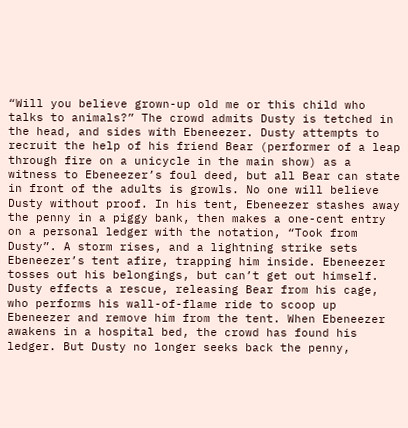“Will you believe grown-up old me or this child who talks to animals?” The crowd admits Dusty is tetched in the head, and sides with Ebeneezer. Dusty attempts to recruit the help of his friend Bear (performer of a leap through fire on a unicycle in the main show) as a witness to Ebeneezer’s foul deed, but all Bear can state in front of the adults is growls. No one will believe Dusty without proof. In his tent, Ebeneezer stashes away the penny in a piggy bank, then makes a one-cent entry on a personal ledger with the notation, “Took from Dusty”. A storm rises, and a lightning strike sets Ebeneezer’s tent afire, trapping him inside. Ebeneezer tosses out his belongings, but can’t get out himself. Dusty effects a rescue, releasing Bear from his cage, who performs his wall-of-flame ride to scoop up Ebeneezer and remove him from the tent. When Ebeneezer awakens in a hospital bed, the crowd has found his ledger. But Dusty no longer seeks back the penny,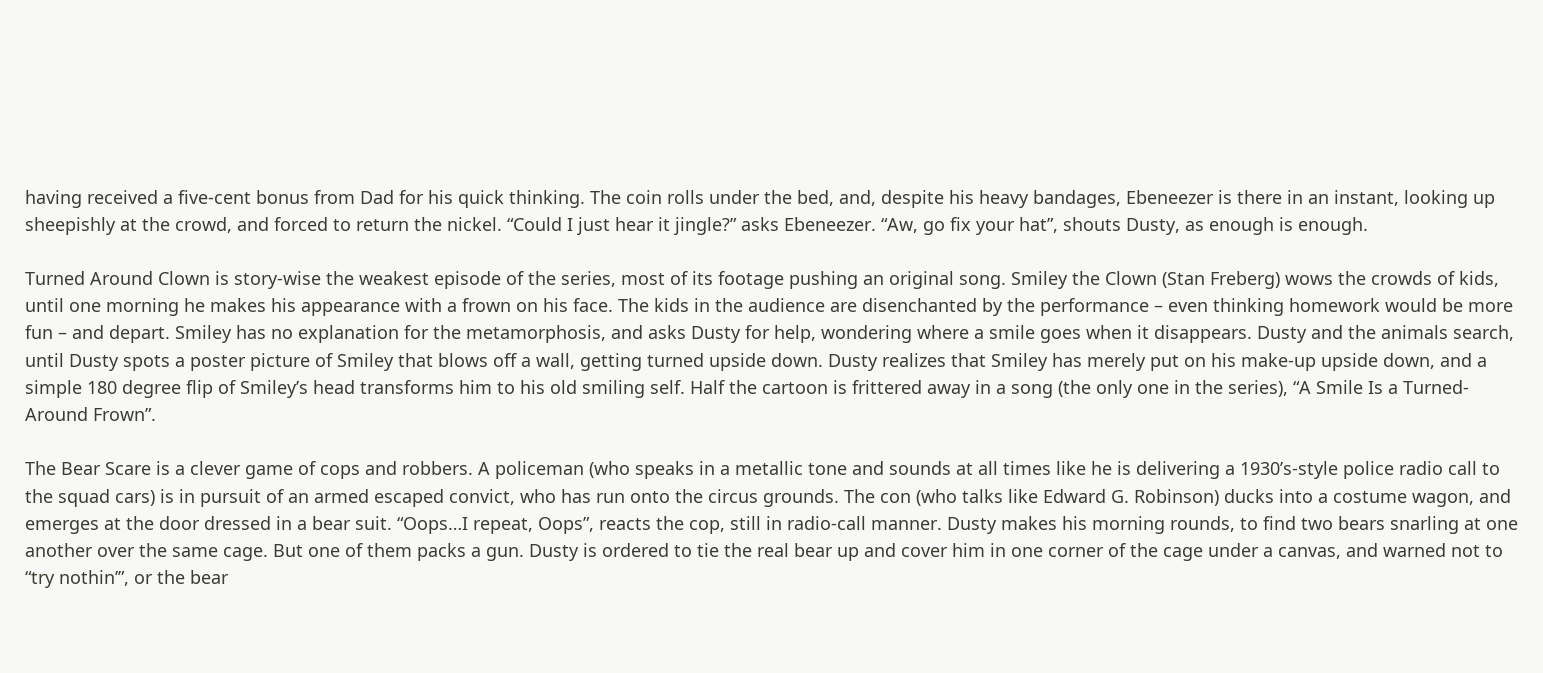having received a five-cent bonus from Dad for his quick thinking. The coin rolls under the bed, and, despite his heavy bandages, Ebeneezer is there in an instant, looking up sheepishly at the crowd, and forced to return the nickel. “Could I just hear it jingle?” asks Ebeneezer. “Aw, go fix your hat”, shouts Dusty, as enough is enough.

Turned Around Clown is story-wise the weakest episode of the series, most of its footage pushing an original song. Smiley the Clown (Stan Freberg) wows the crowds of kids, until one morning he makes his appearance with a frown on his face. The kids in the audience are disenchanted by the performance – even thinking homework would be more fun – and depart. Smiley has no explanation for the metamorphosis, and asks Dusty for help, wondering where a smile goes when it disappears. Dusty and the animals search, until Dusty spots a poster picture of Smiley that blows off a wall, getting turned upside down. Dusty realizes that Smiley has merely put on his make-up upside down, and a simple 180 degree flip of Smiley’s head transforms him to his old smiling self. Half the cartoon is frittered away in a song (the only one in the series), “A Smile Is a Turned-Around Frown”.

The Bear Scare is a clever game of cops and robbers. A policeman (who speaks in a metallic tone and sounds at all times like he is delivering a 1930’s-style police radio call to the squad cars) is in pursuit of an armed escaped convict, who has run onto the circus grounds. The con (who talks like Edward G. Robinson) ducks into a costume wagon, and emerges at the door dressed in a bear suit. “Oops…I repeat, Oops”, reacts the cop, still in radio-call manner. Dusty makes his morning rounds, to find two bears snarling at one another over the same cage. But one of them packs a gun. Dusty is ordered to tie the real bear up and cover him in one corner of the cage under a canvas, and warned not to “try nothin’”, or the bear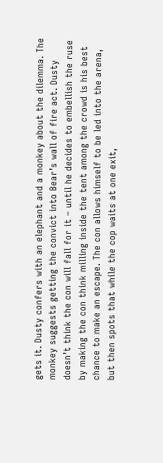gets it. Dusty confers with an elephant and a monkey about the dilemma. The monkey suggests getting the convict into Bear’s wall of fire act. Dusty doesn’t think the con will fall for it – until he decides to embellish the ruse by making the con think milling inside the tent among the crowd is his best chance to make an escape. The con allows himself to be led into the arena, but then spots that while the cop waits at one exit,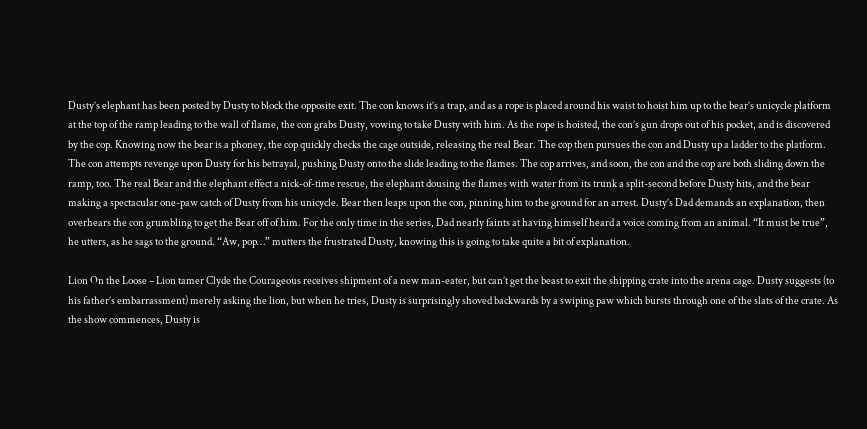Dusty’s elephant has been posted by Dusty to block the opposite exit. The con knows it’s a trap, and as a rope is placed around his waist to hoist him up to the bear’s unicycle platform at the top of the ramp leading to the wall of flame, the con grabs Dusty, vowing to take Dusty with him. As the rope is hoisted, the con’s gun drops out of his pocket, and is discovered by the cop. Knowing now the bear is a phoney, the cop quickly checks the cage outside, releasing the real Bear. The cop then pursues the con and Dusty up a ladder to the platform. The con attempts revenge upon Dusty for his betrayal, pushing Dusty onto the slide leading to the flames. The cop arrives, and soon, the con and the cop are both sliding down the ramp, too. The real Bear and the elephant effect a nick-of-time rescue, the elephant dousing the flames with water from its trunk a split-second before Dusty hits, and the bear making a spectacular one-paw catch of Dusty from his unicycle. Bear then leaps upon the con, pinning him to the ground for an arrest. Dusty’s Dad demands an explanation, then overhears the con grumbling to get the Bear off of him. For the only time in the series, Dad nearly faints at having himself heard a voice coming from an animal. “It must be true”, he utters, as he sags to the ground. “Aw, pop…” mutters the frustrated Dusty, knowing this is going to take quite a bit of explanation.

Lion On the Loose – Lion tamer Clyde the Courageous receives shipment of a new man-eater, but can’t get the beast to exit the shipping crate into the arena cage. Dusty suggests (to his father’s embarrassment) merely asking the lion, but when he tries, Dusty is surprisingly shoved backwards by a swiping paw which bursts through one of the slats of the crate. As the show commences, Dusty is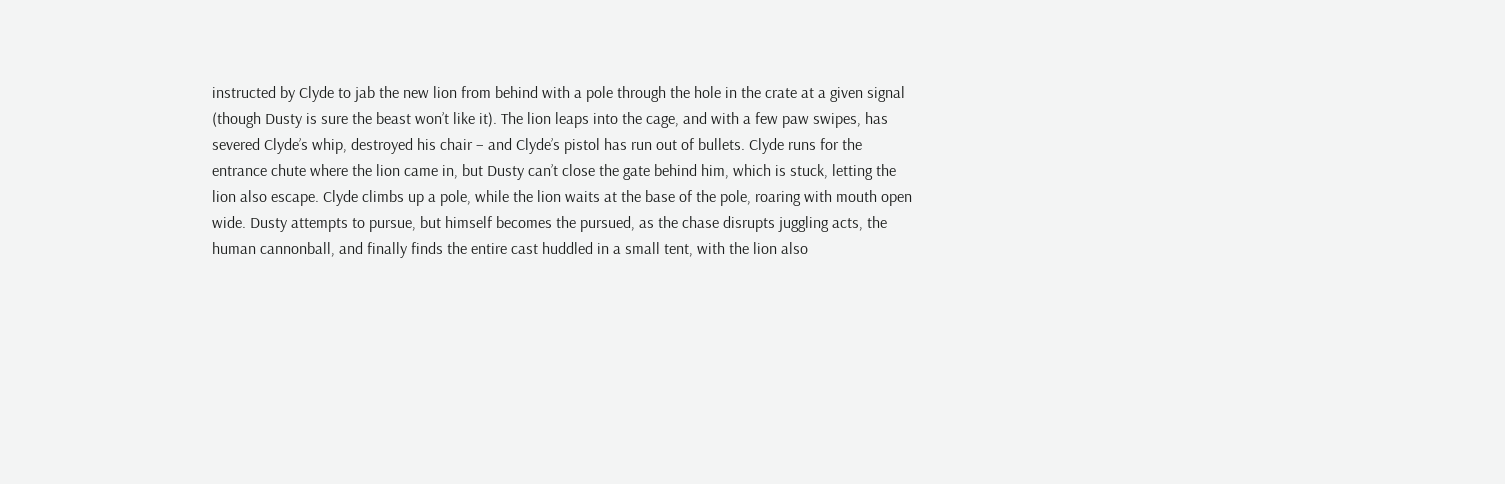instructed by Clyde to jab the new lion from behind with a pole through the hole in the crate at a given signal (though Dusty is sure the beast won’t like it). The lion leaps into the cage, and with a few paw swipes, has severed Clyde’s whip, destroyed his chair – and Clyde’s pistol has run out of bullets. Clyde runs for the entrance chute where the lion came in, but Dusty can’t close the gate behind him, which is stuck, letting the lion also escape. Clyde climbs up a pole, while the lion waits at the base of the pole, roaring with mouth open wide. Dusty attempts to pursue, but himself becomes the pursued, as the chase disrupts juggling acts, the human cannonball, and finally finds the entire cast huddled in a small tent, with the lion also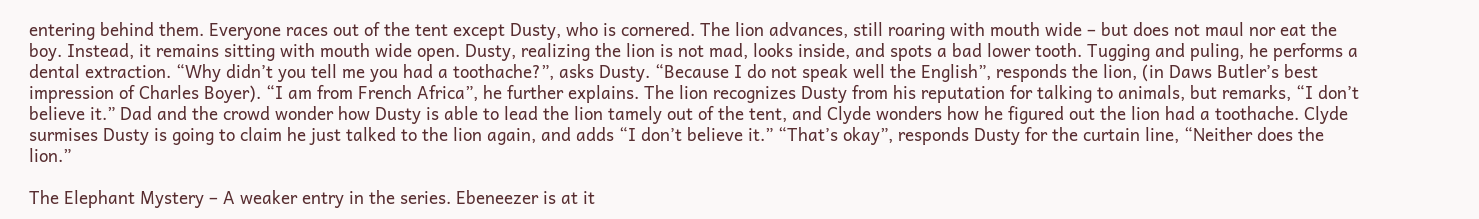entering behind them. Everyone races out of the tent except Dusty, who is cornered. The lion advances, still roaring with mouth wide – but does not maul nor eat the boy. Instead, it remains sitting with mouth wide open. Dusty, realizing the lion is not mad, looks inside, and spots a bad lower tooth. Tugging and puling, he performs a dental extraction. “Why didn’t you tell me you had a toothache?”, asks Dusty. “Because I do not speak well the English”, responds the lion, (in Daws Butler’s best impression of Charles Boyer). “I am from French Africa”, he further explains. The lion recognizes Dusty from his reputation for talking to animals, but remarks, “I don’t believe it.” Dad and the crowd wonder how Dusty is able to lead the lion tamely out of the tent, and Clyde wonders how he figured out the lion had a toothache. Clyde surmises Dusty is going to claim he just talked to the lion again, and adds “I don’t believe it.” “That’s okay”, responds Dusty for the curtain line, “Neither does the lion.”

The Elephant Mystery – A weaker entry in the series. Ebeneezer is at it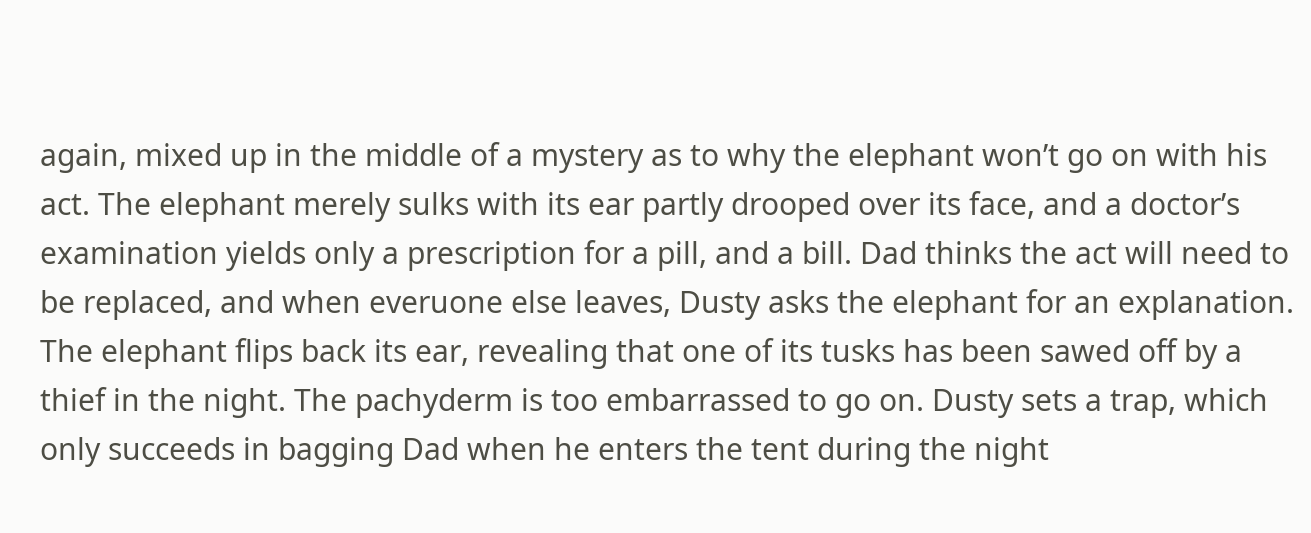again, mixed up in the middle of a mystery as to why the elephant won’t go on with his act. The elephant merely sulks with its ear partly drooped over its face, and a doctor’s examination yields only a prescription for a pill, and a bill. Dad thinks the act will need to be replaced, and when everuone else leaves, Dusty asks the elephant for an explanation. The elephant flips back its ear, revealing that one of its tusks has been sawed off by a thief in the night. The pachyderm is too embarrassed to go on. Dusty sets a trap, which only succeeds in bagging Dad when he enters the tent during the night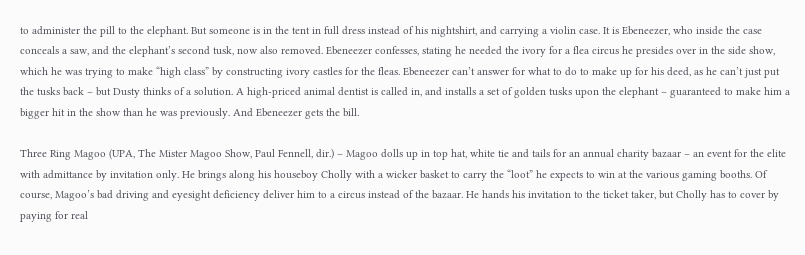to administer the pill to the elephant. But someone is in the tent in full dress instead of his nightshirt, and carrying a violin case. It is Ebeneezer, who inside the case conceals a saw, and the elephant’s second tusk, now also removed. Ebeneezer confesses, stating he needed the ivory for a flea circus he presides over in the side show, which he was trying to make “high class” by constructing ivory castles for the fleas. Ebeneezer can’t answer for what to do to make up for his deed, as he can’t just put the tusks back – but Dusty thinks of a solution. A high-priced animal dentist is called in, and installs a set of golden tusks upon the elephant – guaranteed to make him a bigger hit in the show than he was previously. And Ebeneezer gets the bill.

Three Ring Magoo (UPA, The Mister Magoo Show, Paul Fennell, dir.) – Magoo dolls up in top hat, white tie and tails for an annual charity bazaar – an event for the elite with admittance by invitation only. He brings along his houseboy Cholly with a wicker basket to carry the “loot” he expects to win at the various gaming booths. Of course, Magoo’s bad driving and eyesight deficiency deliver him to a circus instead of the bazaar. He hands his invitation to the ticket taker, but Cholly has to cover by paying for real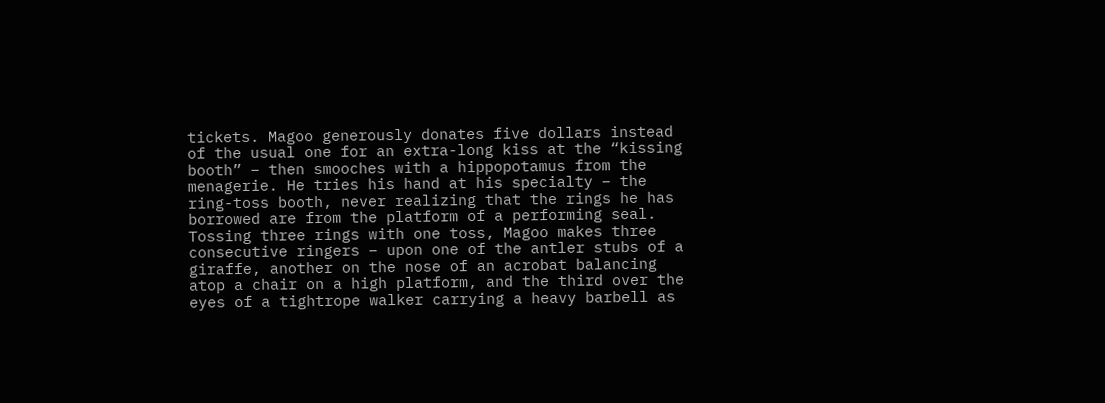tickets. Magoo generously donates five dollars instead of the usual one for an extra-long kiss at the “kissing booth” – then smooches with a hippopotamus from the menagerie. He tries his hand at his specialty – the ring-toss booth, never realizing that the rings he has borrowed are from the platform of a performing seal. Tossing three rings with one toss, Magoo makes three consecutive ringers – upon one of the antler stubs of a giraffe, another on the nose of an acrobat balancing atop a chair on a high platform, and the third over the eyes of a tightrope walker carrying a heavy barbell as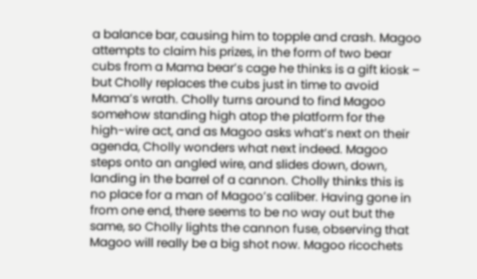a balance bar, causing him to topple and crash. Magoo attempts to claim his prizes, in the form of two bear cubs from a Mama bear’s cage he thinks is a gift kiosk – but Cholly replaces the cubs just in time to avoid Mama’s wrath. Cholly turns around to find Magoo somehow standing high atop the platform for the high-wire act, and as Magoo asks what’s next on their agenda, Cholly wonders what next indeed. Magoo steps onto an angled wire, and slides down, down, landing in the barrel of a cannon. Cholly thinks this is no place for a man of Magoo’s caliber. Having gone in from one end, there seems to be no way out but the same, so Cholly lights the cannon fuse, observing that Magoo will really be a big shot now. Magoo ricochets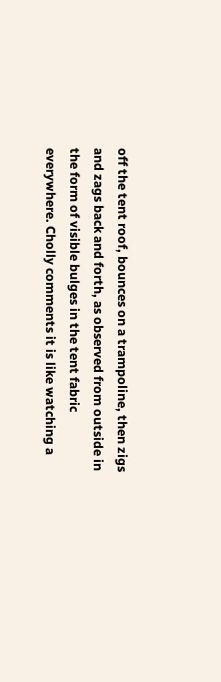off the tent roof, bounces on a trampoline, then zigs and zags back and forth, as observed from outside in the form of visible bulges in the tent fabric everywhere. Cholly comments it is like watching a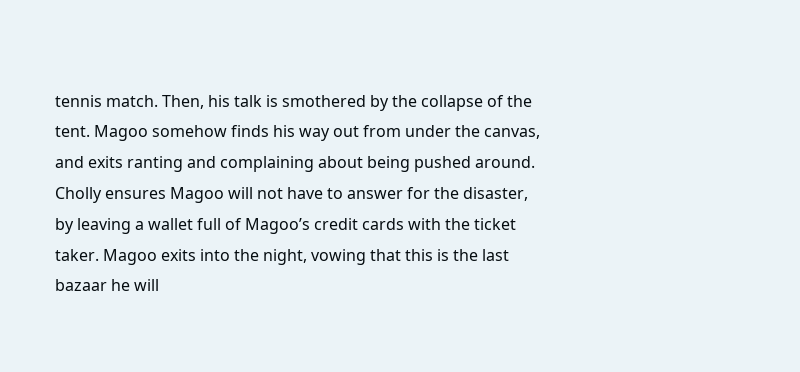tennis match. Then, his talk is smothered by the collapse of the tent. Magoo somehow finds his way out from under the canvas, and exits ranting and complaining about being pushed around. Cholly ensures Magoo will not have to answer for the disaster, by leaving a wallet full of Magoo’s credit cards with the ticket taker. Magoo exits into the night, vowing that this is the last bazaar he will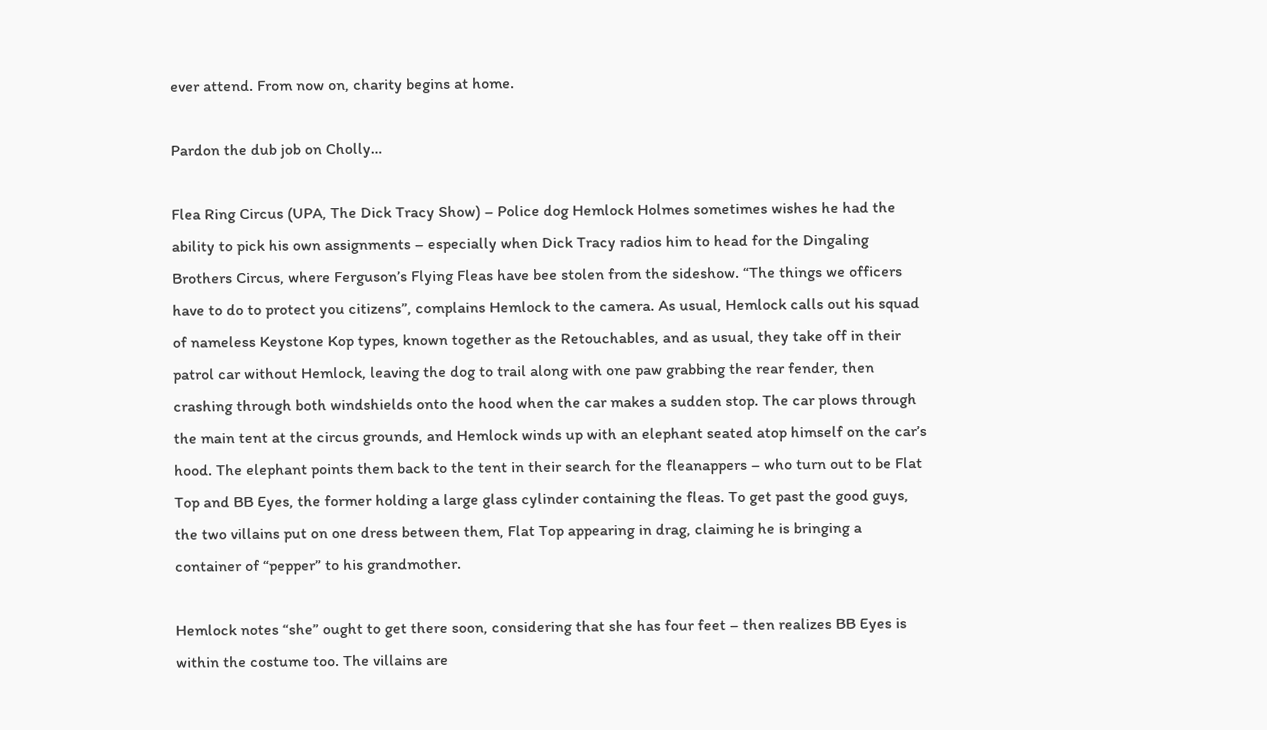ever attend. From now on, charity begins at home.

Pardon the dub job on Cholly…

Flea Ring Circus (UPA, The Dick Tracy Show) – Police dog Hemlock Holmes sometimes wishes he had the ability to pick his own assignments – especially when Dick Tracy radios him to head for the Dingaling Brothers Circus, where Ferguson’s Flying Fleas have bee stolen from the sideshow. “The things we officers have to do to protect you citizens”, complains Hemlock to the camera. As usual, Hemlock calls out his squad of nameless Keystone Kop types, known together as the Retouchables, and as usual, they take off in their patrol car without Hemlock, leaving the dog to trail along with one paw grabbing the rear fender, then crashing through both windshields onto the hood when the car makes a sudden stop. The car plows through the main tent at the circus grounds, and Hemlock winds up with an elephant seated atop himself on the car’s hood. The elephant points them back to the tent in their search for the fleanappers – who turn out to be Flat Top and BB Eyes, the former holding a large glass cylinder containing the fleas. To get past the good guys, the two villains put on one dress between them, Flat Top appearing in drag, claiming he is bringing a container of “pepper” to his grandmother.

Hemlock notes “she” ought to get there soon, considering that she has four feet – then realizes BB Eyes is within the costume too. The villains are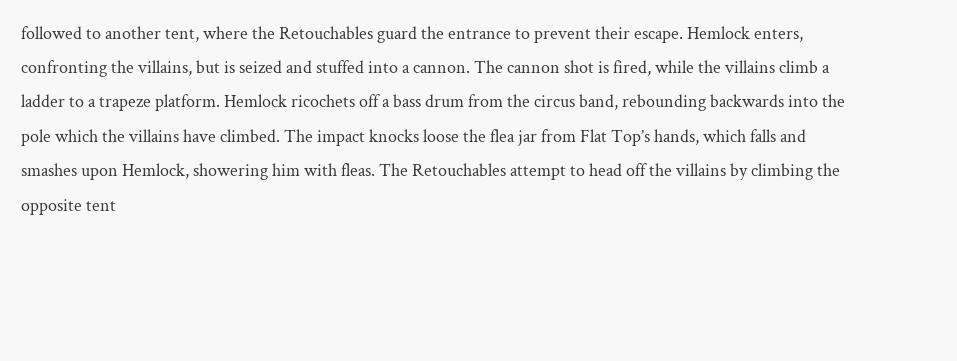followed to another tent, where the Retouchables guard the entrance to prevent their escape. Hemlock enters, confronting the villains, but is seized and stuffed into a cannon. The cannon shot is fired, while the villains climb a ladder to a trapeze platform. Hemlock ricochets off a bass drum from the circus band, rebounding backwards into the pole which the villains have climbed. The impact knocks loose the flea jar from Flat Top’s hands, which falls and smashes upon Hemlock, showering him with fleas. The Retouchables attempt to head off the villains by climbing the opposite tent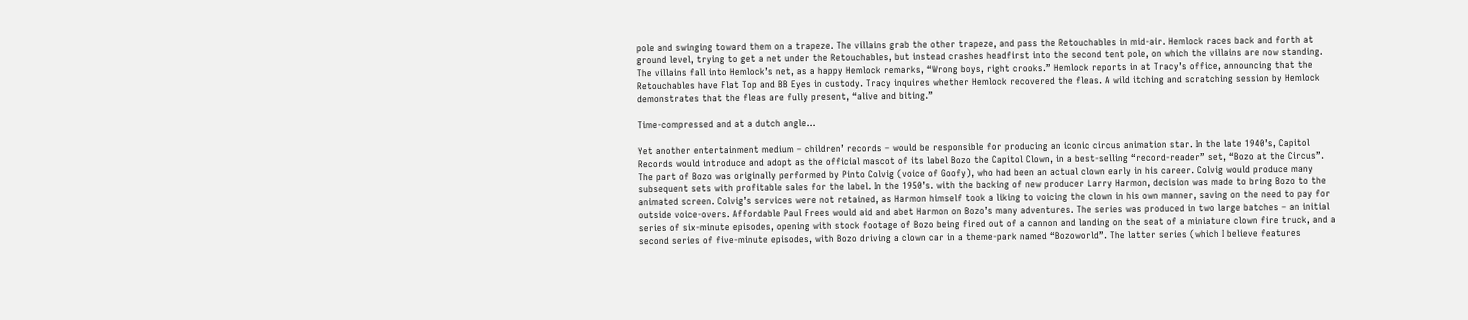pole and swinging toward them on a trapeze. The villains grab the other trapeze, and pass the Retouchables in mid-air. Hemlock races back and forth at ground level, trying to get a net under the Retouchables, but instead crashes headfirst into the second tent pole, on which the villains are now standing. The villains fall into Hemlock’s net, as a happy Hemlock remarks, “Wrong boys, right crooks.” Hemlock reports in at Tracy’s office, announcing that the Retouchables have Flat Top and BB Eyes in custody. Tracy inquires whether Hemlock recovered the fleas. A wild itching and scratching session by Hemlock demonstrates that the fleas are fully present, “alive and biting.”

Time-compressed and at a dutch angle…

Yet another entertainment medium – children’ records – would be responsible for producing an iconic circus animation star. In the late 1940’s, Capitol Records would introduce and adopt as the official mascot of its label Bozo the Capitol Clown, in a best-selling “record-reader” set, “Bozo at the Circus”. The part of Bozo was originally performed by Pinto Colvig (voice of Goofy), who had been an actual clown early in his career. Colvig would produce many subsequent sets with profitable sales for the label. In the 1950’s. with the backing of new producer Larry Harmon, decision was made to bring Bozo to the animated screen. Colvig’s services were not retained, as Harmon himself took a liking to voicing the clown in his own manner, saving on the need to pay for outside voice-overs. Affordable Paul Frees would aid and abet Harmon on Bozo’s many adventures. The series was produced in two large batches – an initial series of six-minute episodes, opening with stock footage of Bozo being fired out of a cannon and landing on the seat of a miniature clown fire truck, and a second series of five-minute episodes, with Bozo driving a clown car in a theme-park named “Bozoworld”. The latter series (which I believe features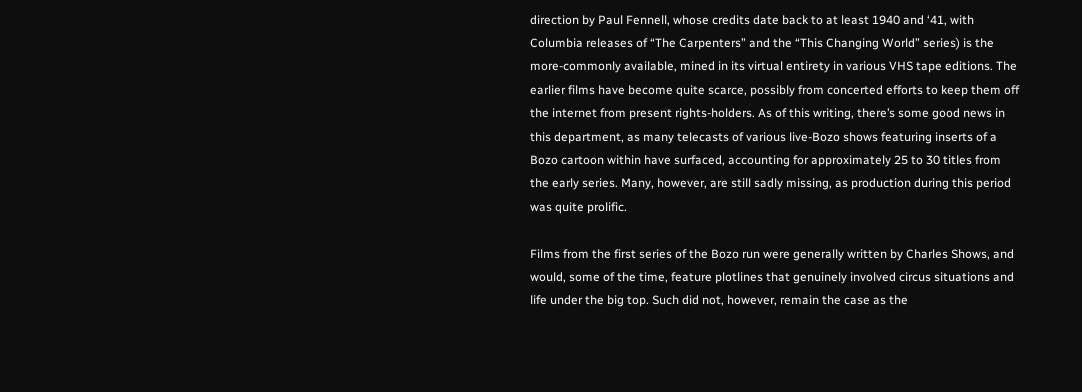direction by Paul Fennell, whose credits date back to at least 1940 and ‘41, with Columbia releases of “The Carpenters” and the “This Changing World” series) is the more-commonly available, mined in its virtual entirety in various VHS tape editions. The earlier films have become quite scarce, possibly from concerted efforts to keep them off the internet from present rights-holders. As of this writing, there’s some good news in this department, as many telecasts of various live-Bozo shows featuring inserts of a Bozo cartoon within have surfaced, accounting for approximately 25 to 30 titles from the early series. Many, however, are still sadly missing, as production during this period was quite prolific.

Films from the first series of the Bozo run were generally written by Charles Shows, and would, some of the time, feature plotlines that genuinely involved circus situations and life under the big top. Such did not, however, remain the case as the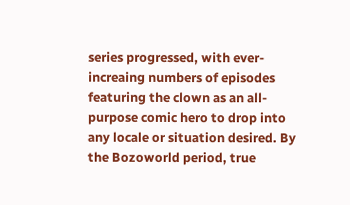series progressed, with ever-increaing numbers of episodes featuring the clown as an all-purpose comic hero to drop into any locale or situation desired. By the Bozoworld period, true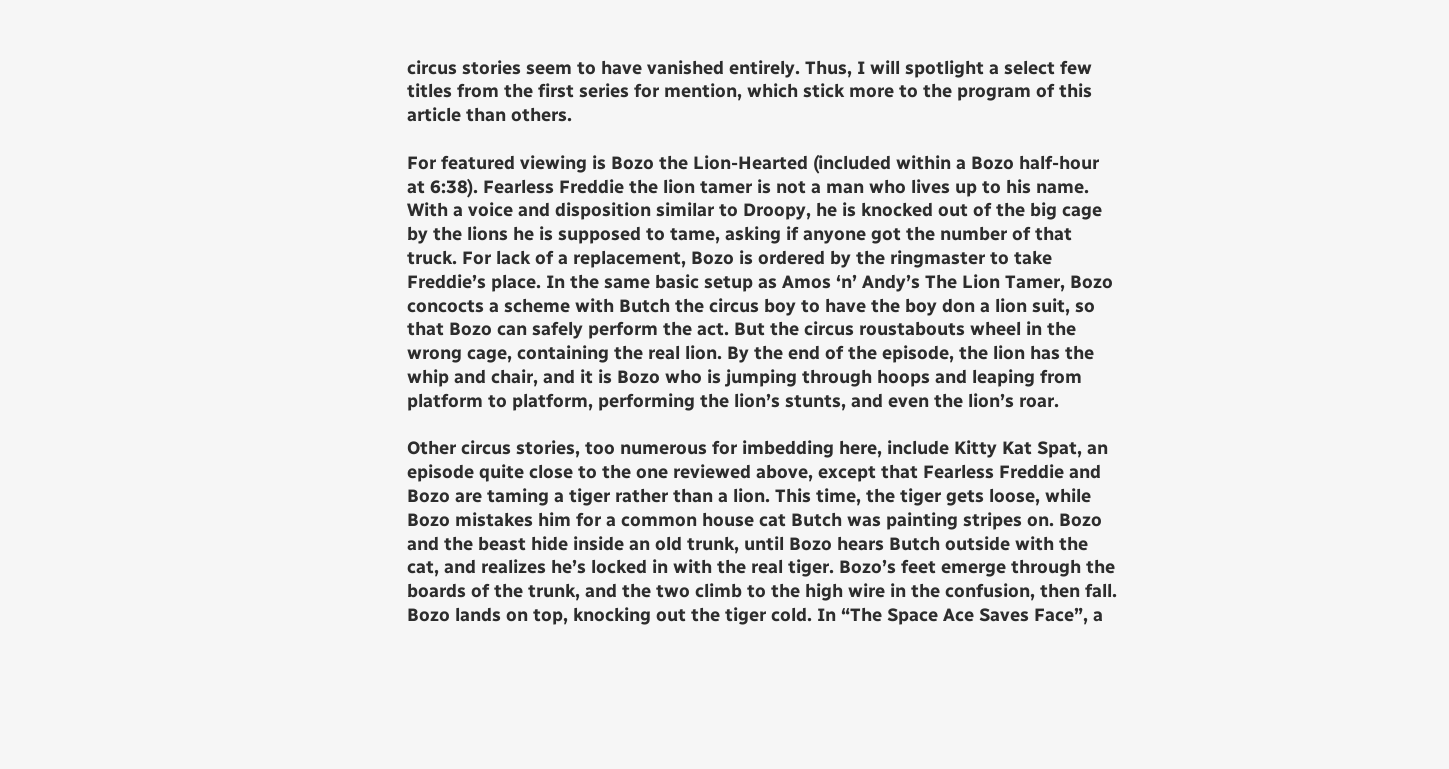circus stories seem to have vanished entirely. Thus, I will spotlight a select few titles from the first series for mention, which stick more to the program of this article than others.

For featured viewing is Bozo the Lion-Hearted (included within a Bozo half-hour at 6:38). Fearless Freddie the lion tamer is not a man who lives up to his name. With a voice and disposition similar to Droopy, he is knocked out of the big cage by the lions he is supposed to tame, asking if anyone got the number of that truck. For lack of a replacement, Bozo is ordered by the ringmaster to take Freddie’s place. In the same basic setup as Amos ‘n’ Andy’s The Lion Tamer, Bozo concocts a scheme with Butch the circus boy to have the boy don a lion suit, so that Bozo can safely perform the act. But the circus roustabouts wheel in the wrong cage, containing the real lion. By the end of the episode, the lion has the whip and chair, and it is Bozo who is jumping through hoops and leaping from platform to platform, performing the lion’s stunts, and even the lion’s roar.

Other circus stories, too numerous for imbedding here, include Kitty Kat Spat, an episode quite close to the one reviewed above, except that Fearless Freddie and Bozo are taming a tiger rather than a lion. This time, the tiger gets loose, while Bozo mistakes him for a common house cat Butch was painting stripes on. Bozo and the beast hide inside an old trunk, until Bozo hears Butch outside with the cat, and realizes he’s locked in with the real tiger. Bozo’s feet emerge through the boards of the trunk, and the two climb to the high wire in the confusion, then fall. Bozo lands on top, knocking out the tiger cold. In “The Space Ace Saves Face”, a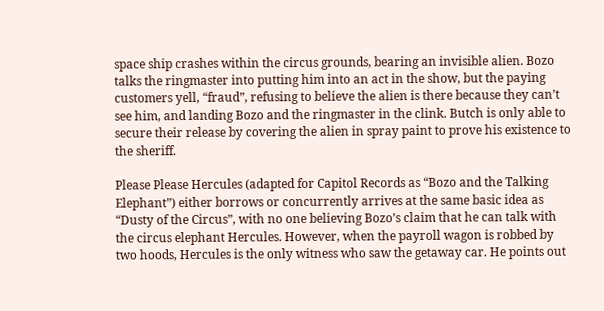space ship crashes within the circus grounds, bearing an invisible alien. Bozo talks the ringmaster into putting him into an act in the show, but the paying customers yell, “fraud”, refusing to believe the alien is there because they can’t see him, and landing Bozo and the ringmaster in the clink. Butch is only able to secure their release by covering the alien in spray paint to prove his existence to the sheriff.

Please Please Hercules (adapted for Capitol Records as “Bozo and the Talking Elephant”) either borrows or concurrently arrives at the same basic idea as “Dusty of the Circus”, with no one believing Bozo’s claim that he can talk with the circus elephant Hercules. However, when the payroll wagon is robbed by two hoods, Hercules is the only witness who saw the getaway car. He points out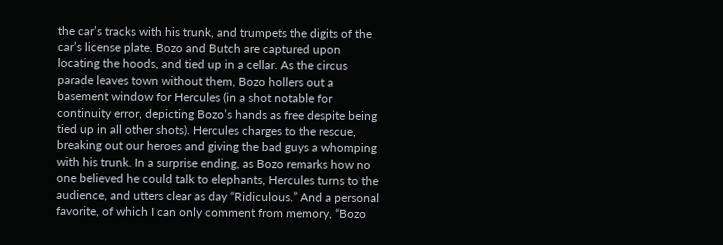the car’s tracks with his trunk, and trumpets the digits of the car’s license plate. Bozo and Butch are captured upon locating the hoods, and tied up in a cellar. As the circus parade leaves town without them, Bozo hollers out a basement window for Hercules (in a shot notable for continuity error, depicting Bozo’s hands as free despite being tied up in all other shots). Hercules charges to the rescue, breaking out our heroes and giving the bad guys a whomping with his trunk. In a surprise ending, as Bozo remarks how no one believed he could talk to elephants, Hercules turns to the audience, and utters clear as day “Ridiculous.” And a personal favorite, of which I can only comment from memory, “Bozo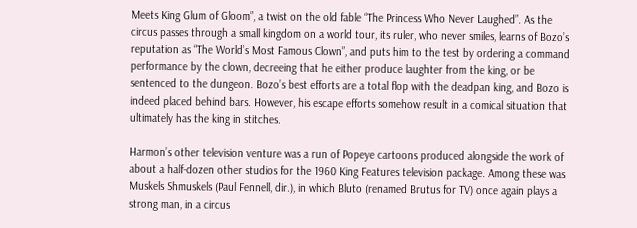Meets King Glum of Gloom”, a twist on the old fable “The Princess Who Never Laughed”. As the circus passes through a small kingdom on a world tour, its ruler, who never smiles, learns of Bozo’s reputation as “The World’s Most Famous Clown”, and puts him to the test by ordering a command performance by the clown, decreeing that he either produce laughter from the king, or be sentenced to the dungeon. Bozo’s best efforts are a total flop with the deadpan king, and Bozo is indeed placed behind bars. However, his escape efforts somehow result in a comical situation that ultimately has the king in stitches.

Harmon’s other television venture was a run of Popeye cartoons produced alongside the work of about a half-dozen other studios for the 1960 King Features television package. Among these was Muskels Shmuskels (Paul Fennell, dir.), in which Bluto (renamed Brutus for TV) once again plays a strong man, in a circus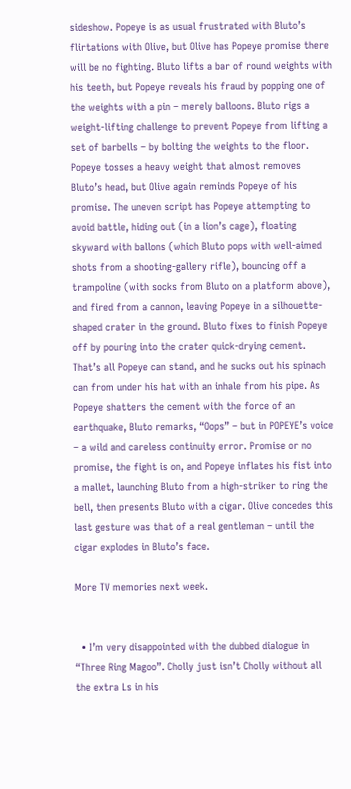sideshow. Popeye is as usual frustrated with Bluto’s flirtations with Olive, but Olive has Popeye promise there will be no fighting. Bluto lifts a bar of round weights with his teeth, but Popeye reveals his fraud by popping one of the weights with a pin – merely balloons. Bluto rigs a weight-lifting challenge to prevent Popeye from lifting a set of barbells – by bolting the weights to the floor. Popeye tosses a heavy weight that almost removes Bluto’s head, but Olive again reminds Popeye of his promise. The uneven script has Popeye attempting to avoid battle, hiding out (in a lion’s cage), floating skyward with ballons (which Bluto pops with well-aimed shots from a shooting-gallery rifle), bouncing off a trampoline (with socks from Bluto on a platform above), and fired from a cannon, leaving Popeye in a silhouette-shaped crater in the ground. Bluto fixes to finish Popeye off by pouring into the crater quick-drying cement. That’s all Popeye can stand, and he sucks out his spinach can from under his hat with an inhale from his pipe. As Popeye shatters the cement with the force of an earthquake, Bluto remarks, “Oops” – but in POPEYE’s voice – a wild and careless continuity error. Promise or no promise, the fight is on, and Popeye inflates his fist into a mallet, launching Bluto from a high-striker to ring the bell, then presents Bluto with a cigar. Olive concedes this last gesture was that of a real gentleman – until the cigar explodes in Bluto’s face.

More TV memories next week.


  • I’m very disappointed with the dubbed dialogue in “Three Ring Magoo”. Cholly just isn’t Cholly without all the extra Ls in his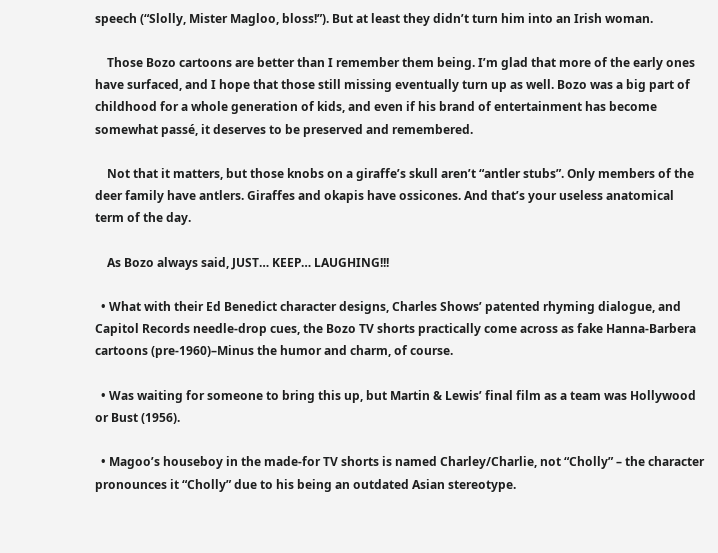speech (“Slolly, Mister Magloo, bloss!”). But at least they didn’t turn him into an Irish woman.

    Those Bozo cartoons are better than I remember them being. I’m glad that more of the early ones have surfaced, and I hope that those still missing eventually turn up as well. Bozo was a big part of childhood for a whole generation of kids, and even if his brand of entertainment has become somewhat passé, it deserves to be preserved and remembered.

    Not that it matters, but those knobs on a giraffe’s skull aren’t “antler stubs”. Only members of the deer family have antlers. Giraffes and okapis have ossicones. And that’s your useless anatomical term of the day.

    As Bozo always said, JUST… KEEP… LAUGHING!!!

  • What with their Ed Benedict character designs, Charles Shows’ patented rhyming dialogue, and Capitol Records needle-drop cues, the Bozo TV shorts practically come across as fake Hanna-Barbera cartoons (pre-1960)–Minus the humor and charm, of course.

  • Was waiting for someone to bring this up, but Martin & Lewis’ final film as a team was Hollywood or Bust (1956).

  • Magoo’s houseboy in the made-for TV shorts is named Charley/Charlie, not “Cholly” – the character pronounces it “Cholly” due to his being an outdated Asian stereotype.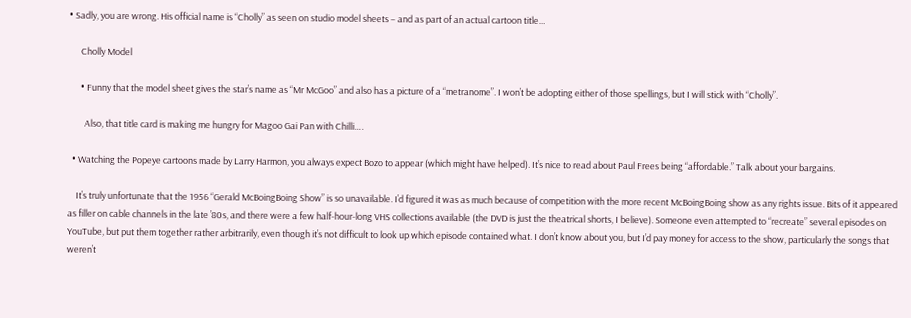• Sadly, you are wrong. His official name is “Cholly” as seen on studio model sheets – and as part of an actual cartoon title…

      Cholly Model

      • Funny that the model sheet gives the star’s name as “Mr McGoo” and also has a picture of a “metranome”. I won’t be adopting either of those spellings, but I will stick with “Cholly”.

        Also, that title card is making me hungry for Magoo Gai Pan with Chilli….

  • Watching the Popeye cartoons made by Larry Harmon, you always expect Bozo to appear (which might have helped). It’s nice to read about Paul Frees being “affordable.” Talk about your bargains.

    It’s truly unfortunate that the 1956 “Gerald McBoingBoing Show” is so unavailable. I’d figured it was as much because of competition with the more recent McBoingBoing show as any rights issue. Bits of it appeared as filler on cable channels in the late ’80s, and there were a few half-hour-long VHS collections available (the DVD is just the theatrical shorts, I believe). Someone even attempted to “recreate” several episodes on YouTube, but put them together rather arbitrarily, even though it’s not difficult to look up which episode contained what. I don’t know about you, but I’d pay money for access to the show, particularly the songs that weren’t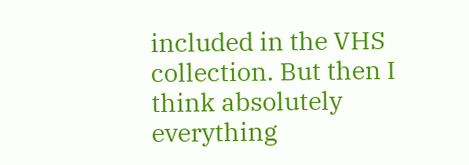included in the VHS collection. But then I think absolutely everything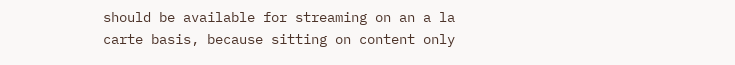should be available for streaming on an a la carte basis, because sitting on content only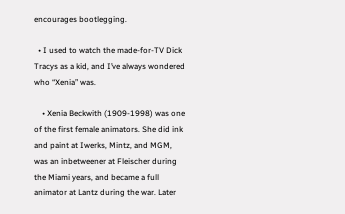encourages bootlegging.

  • I used to watch the made-for-TV Dick Tracys as a kid, and I’ve always wondered who “Xenia” was.

    • Xenia Beckwith (1909-1998) was one of the first female animators. She did ink and paint at Iwerks, Mintz, and MGM, was an inbetweener at Fleischer during the Miami years, and became a full animator at Lantz during the war. Later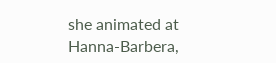she animated at Hanna-Barbera,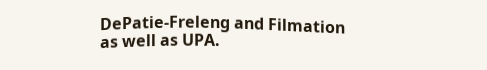DePatie-Freleng and Filmation as well as UPA.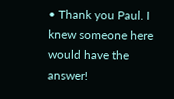• Thank you Paul. I knew someone here would have the answer!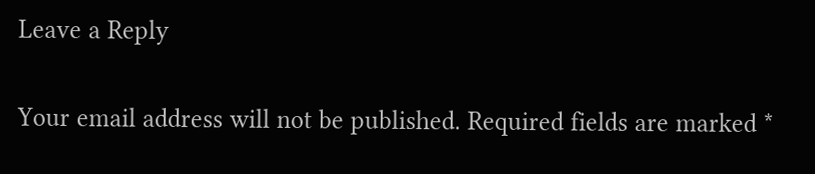Leave a Reply

Your email address will not be published. Required fields are marked *